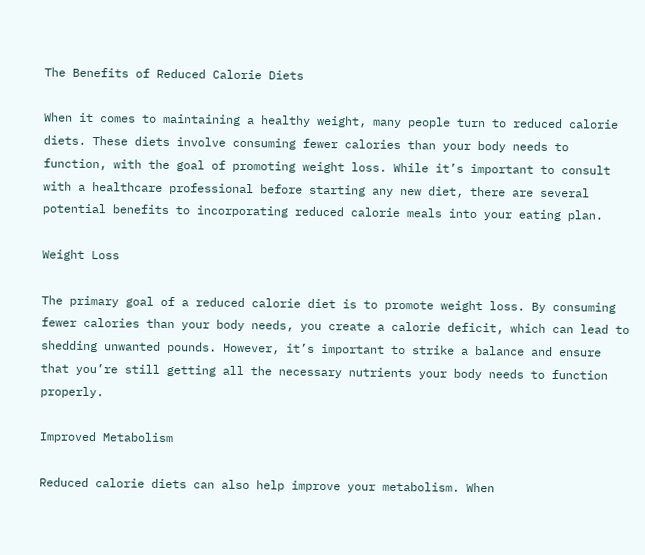The Benefits of Reduced Calorie Diets

When it comes to maintaining a healthy weight, many people turn to reduced calorie diets. These diets involve consuming fewer calories than your body needs to function, with the goal of promoting weight loss. While it’s important to consult with a healthcare professional before starting any new diet, there are several potential benefits to incorporating reduced calorie meals into your eating plan.

Weight Loss

The primary goal of a reduced calorie diet is to promote weight loss. By consuming fewer calories than your body needs, you create a calorie deficit, which can lead to shedding unwanted pounds. However, it’s important to strike a balance and ensure that you’re still getting all the necessary nutrients your body needs to function properly.

Improved Metabolism

Reduced calorie diets can also help improve your metabolism. When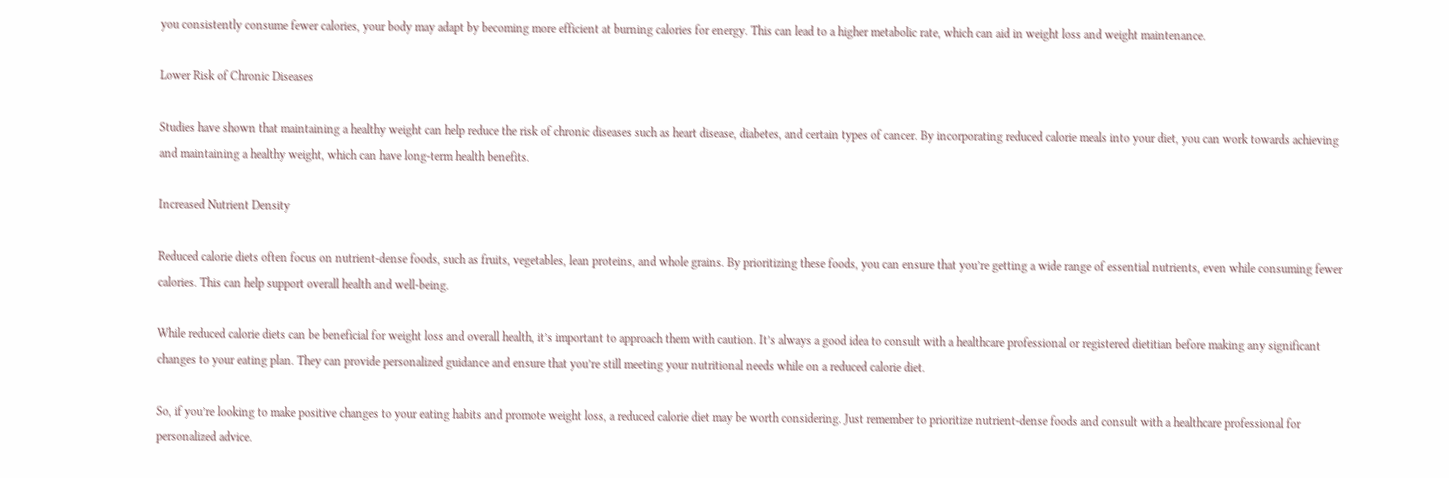you consistently consume fewer calories, your body may adapt by becoming more efficient at burning calories for energy. This can lead to a higher metabolic rate, which can aid in weight loss and weight maintenance.

Lower Risk of Chronic Diseases

Studies have shown that maintaining a healthy weight can help reduce the risk of chronic diseases such as heart disease, diabetes, and certain types of cancer. By incorporating reduced calorie meals into your diet, you can work towards achieving and maintaining a healthy weight, which can have long-term health benefits.

Increased Nutrient Density

Reduced calorie diets often focus on nutrient-dense foods, such as fruits, vegetables, lean proteins, and whole grains. By prioritizing these foods, you can ensure that you’re getting a wide range of essential nutrients, even while consuming fewer calories. This can help support overall health and well-being.

While reduced calorie diets can be beneficial for weight loss and overall health, it’s important to approach them with caution. It’s always a good idea to consult with a healthcare professional or registered dietitian before making any significant changes to your eating plan. They can provide personalized guidance and ensure that you’re still meeting your nutritional needs while on a reduced calorie diet.

So, if you’re looking to make positive changes to your eating habits and promote weight loss, a reduced calorie diet may be worth considering. Just remember to prioritize nutrient-dense foods and consult with a healthcare professional for personalized advice.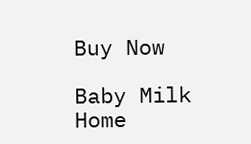Buy Now

Baby Milk Home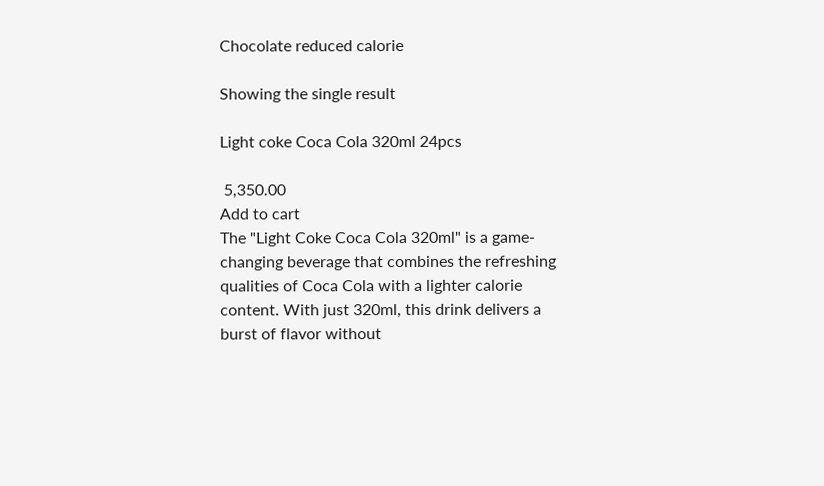Chocolate reduced calorie

Showing the single result

Light coke Coca Cola 320ml 24pcs

 5,350.00
Add to cart
The "Light Coke Coca Cola 320ml" is a game-changing beverage that combines the refreshing qualities of Coca Cola with a lighter calorie content. With just 320ml, this drink delivers a burst of flavor without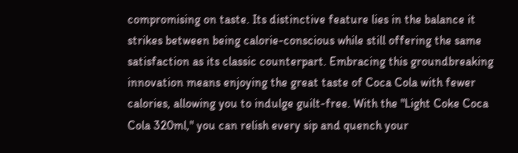compromising on taste. Its distinctive feature lies in the balance it strikes between being calorie-conscious while still offering the same satisfaction as its classic counterpart. Embracing this groundbreaking innovation means enjoying the great taste of Coca Cola with fewer calories, allowing you to indulge guilt-free. With the "Light Coke Coca Cola 320ml," you can relish every sip and quench your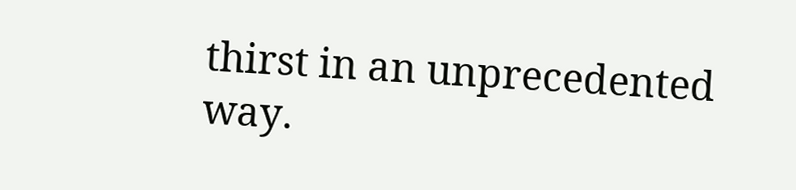thirst in an unprecedented way.